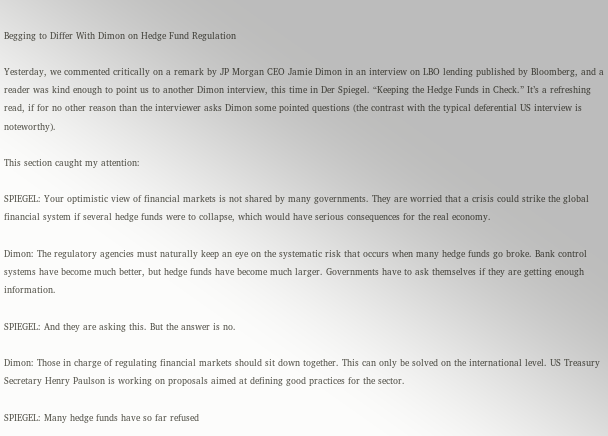Begging to Differ With Dimon on Hedge Fund Regulation

Yesterday, we commented critically on a remark by JP Morgan CEO Jamie Dimon in an interview on LBO lending published by Bloomberg, and a reader was kind enough to point us to another Dimon interview, this time in Der Spiegel. “Keeping the Hedge Funds in Check.” It’s a refreshing read, if for no other reason than the interviewer asks Dimon some pointed questions (the contrast with the typical deferential US interview is noteworthy).

This section caught my attention:

SPIEGEL: Your optimistic view of financial markets is not shared by many governments. They are worried that a crisis could strike the global financial system if several hedge funds were to collapse, which would have serious consequences for the real economy.

Dimon: The regulatory agencies must naturally keep an eye on the systematic risk that occurs when many hedge funds go broke. Bank control systems have become much better, but hedge funds have become much larger. Governments have to ask themselves if they are getting enough information.

SPIEGEL: And they are asking this. But the answer is no.

Dimon: Those in charge of regulating financial markets should sit down together. This can only be solved on the international level. US Treasury Secretary Henry Paulson is working on proposals aimed at defining good practices for the sector.

SPIEGEL: Many hedge funds have so far refused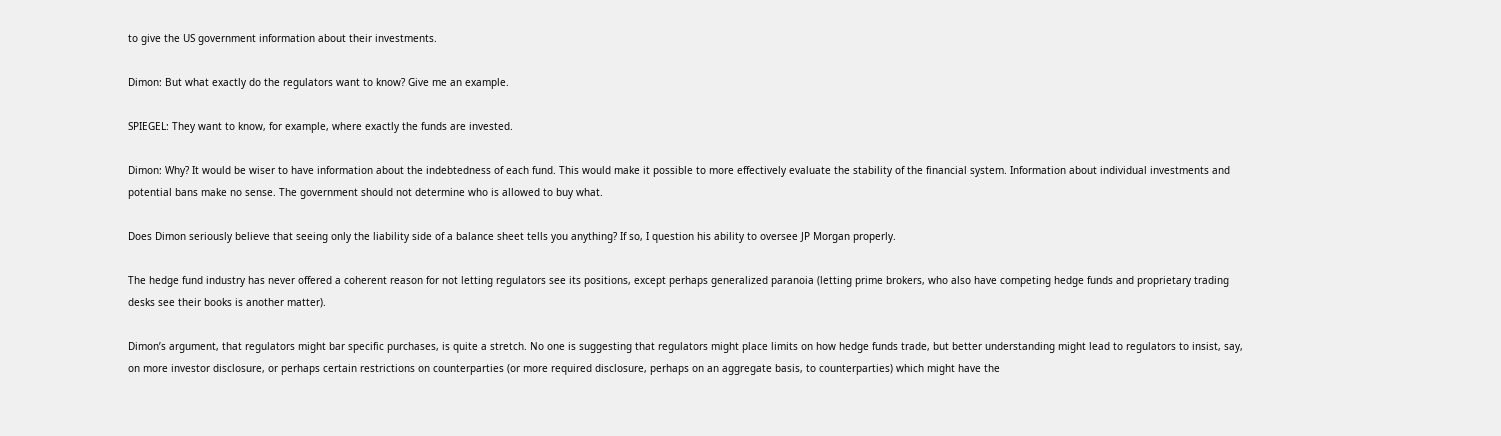to give the US government information about their investments.

Dimon: But what exactly do the regulators want to know? Give me an example.

SPIEGEL: They want to know, for example, where exactly the funds are invested.

Dimon: Why? It would be wiser to have information about the indebtedness of each fund. This would make it possible to more effectively evaluate the stability of the financial system. Information about individual investments and potential bans make no sense. The government should not determine who is allowed to buy what.

Does Dimon seriously believe that seeing only the liability side of a balance sheet tells you anything? If so, I question his ability to oversee JP Morgan properly.

The hedge fund industry has never offered a coherent reason for not letting regulators see its positions, except perhaps generalized paranoia (letting prime brokers, who also have competing hedge funds and proprietary trading desks see their books is another matter).

Dimon’s argument, that regulators might bar specific purchases, is quite a stretch. No one is suggesting that regulators might place limits on how hedge funds trade, but better understanding might lead to regulators to insist, say, on more investor disclosure, or perhaps certain restrictions on counterparties (or more required disclosure, perhaps on an aggregate basis, to counterparties) which might have the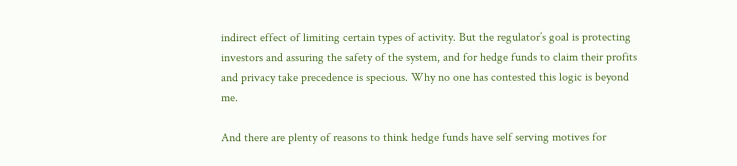indirect effect of limiting certain types of activity. But the regulator’s goal is protecting investors and assuring the safety of the system, and for hedge funds to claim their profits and privacy take precedence is specious. Why no one has contested this logic is beyond me.

And there are plenty of reasons to think hedge funds have self serving motives for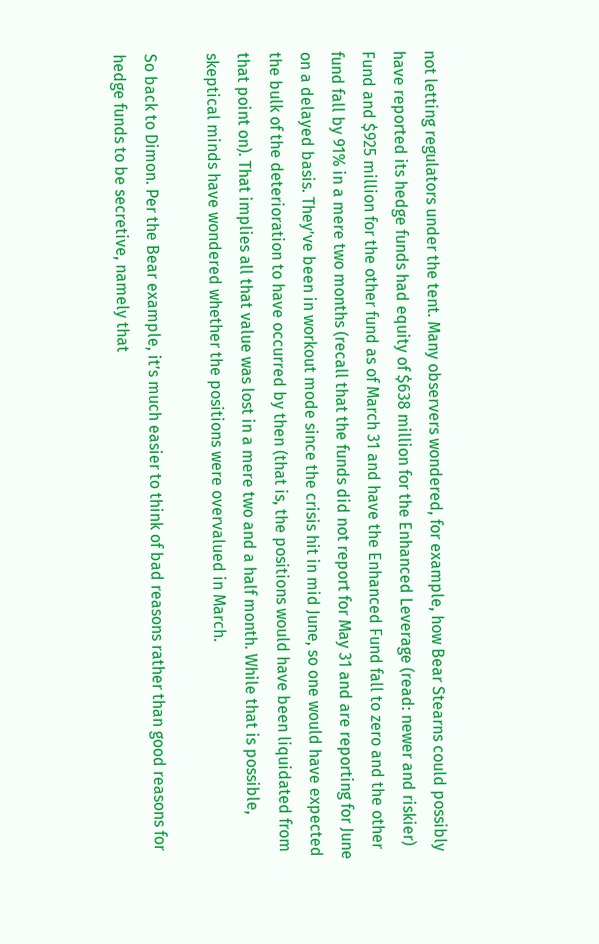not letting regulators under the tent. Many observers wondered, for example, how Bear Stearns could possibly have reported its hedge funds had equity of $638 million for the Enhanced Leverage (read: newer and riskier) Fund and $925 million for the other fund as of March 31 and have the Enhanced Fund fall to zero and the other fund fall by 91% in a mere two months (recall that the funds did not report for May 31 and are reporting for June on a delayed basis. They’ve been in workout mode since the crisis hit in mid June, so one would have expected the bulk of the deterioration to have occurred by then (that is, the positions would have been liquidated from that point on). That implies all that value was lost in a mere two and a half month. While that is possible, skeptical minds have wondered whether the positions were overvalued in March.

So back to Dimon. Per the Bear example, it’s much easier to think of bad reasons rather than good reasons for hedge funds to be secretive, namely that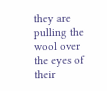they are pulling the wool over the eyes of their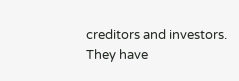creditors and investors. They have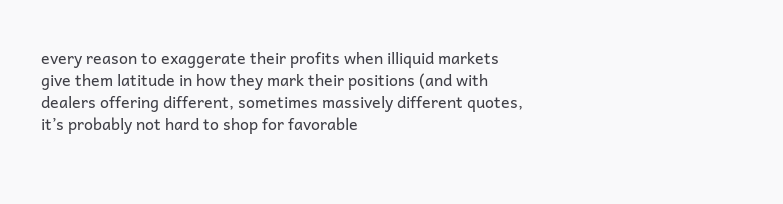every reason to exaggerate their profits when illiquid markets give them latitude in how they mark their positions (and with dealers offering different, sometimes massively different quotes, it’s probably not hard to shop for favorable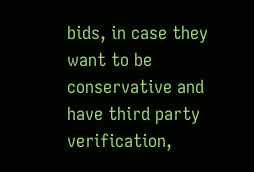bids, in case they want to be conservative and have third party verification,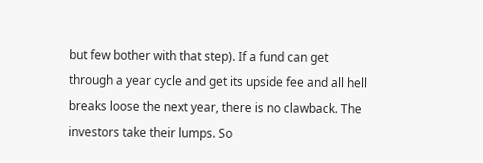but few bother with that step). If a fund can get through a year cycle and get its upside fee and all hell breaks loose the next year, there is no clawback. The investors take their lumps. So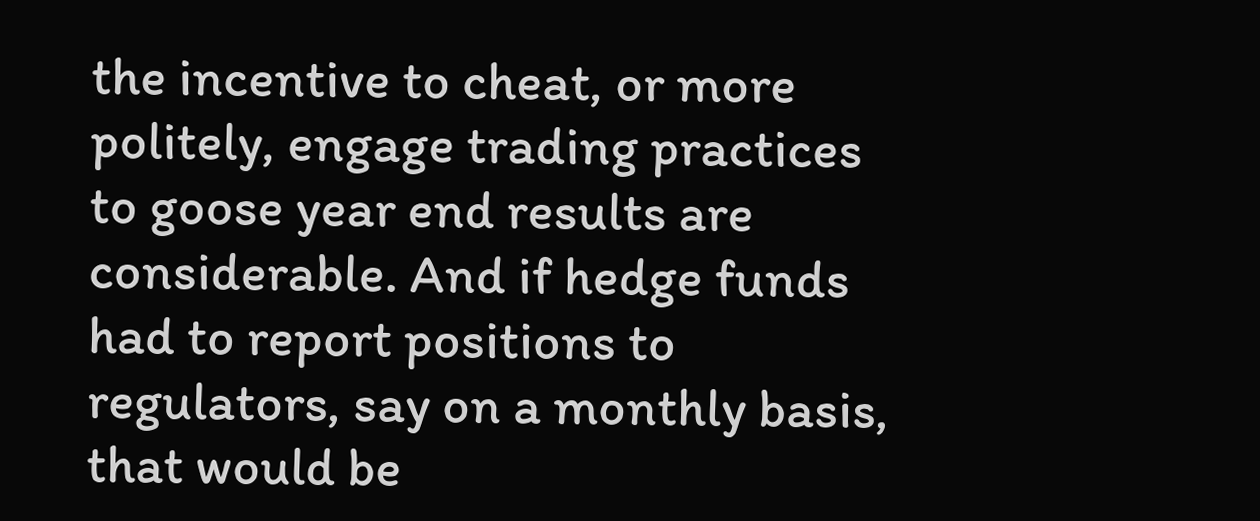the incentive to cheat, or more politely, engage trading practices to goose year end results are considerable. And if hedge funds had to report positions to regulators, say on a monthly basis, that would be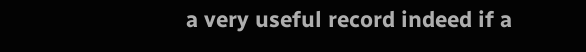a very useful record indeed if a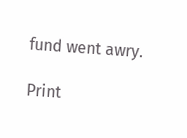fund went awry.

Print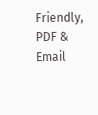Friendly, PDF & Email